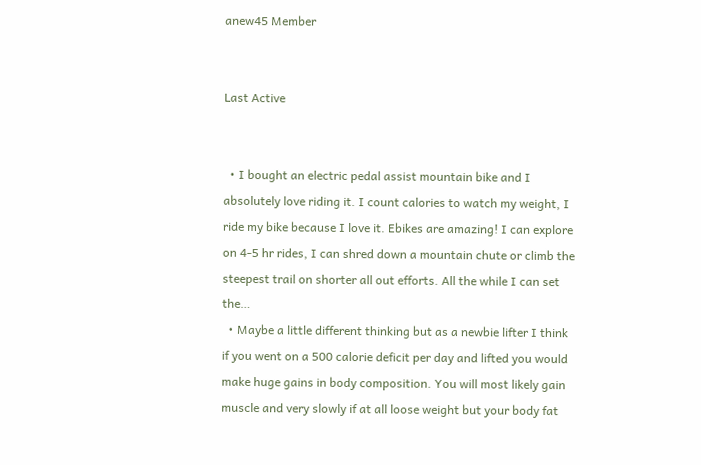anew45 Member


Last Active


  • I bought an electric pedal assist mountain bike and I absolutely love riding it. I count calories to watch my weight, I ride my bike because I love it. Ebikes are amazing! I can explore on 4-5 hr rides, I can shred down a mountain chute or climb the steepest trail on shorter all out efforts. All the while I can set the…
  • Maybe a little different thinking but as a newbie lifter I think if you went on a 500 calorie deficit per day and lifted you would make huge gains in body composition. You will most likely gain muscle and very slowly if at all loose weight but your body fat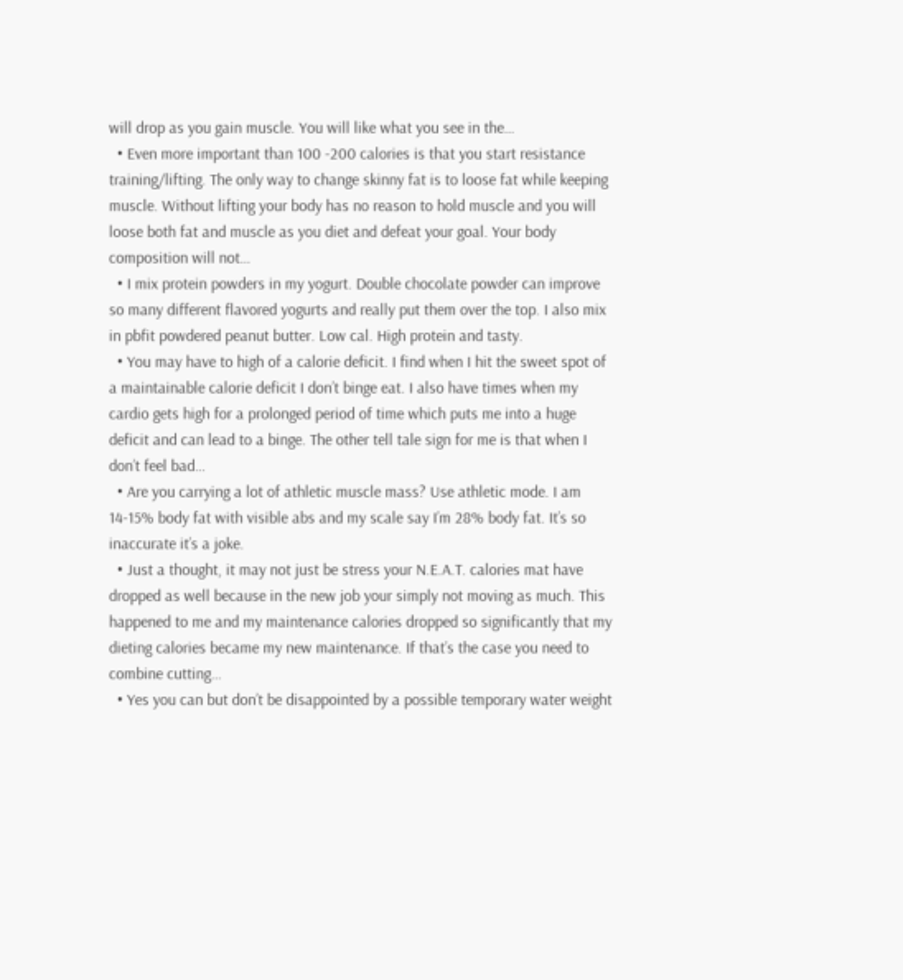will drop as you gain muscle. You will like what you see in the…
  • Even more important than 100 -200 calories is that you start resistance training/lifting. The only way to change skinny fat is to loose fat while keeping muscle. Without lifting your body has no reason to hold muscle and you will loose both fat and muscle as you diet and defeat your goal. Your body composition will not…
  • I mix protein powders in my yogurt. Double chocolate powder can improve so many different flavored yogurts and really put them over the top. I also mix in pbfit powdered peanut butter. Low cal. High protein and tasty.
  • You may have to high of a calorie deficit. I find when I hit the sweet spot of a maintainable calorie deficit I don’t binge eat. I also have times when my cardio gets high for a prolonged period of time which puts me into a huge deficit and can lead to a binge. The other tell tale sign for me is that when I don’t feel bad…
  • Are you carrying a lot of athletic muscle mass? Use athletic mode. I am 14-15% body fat with visible abs and my scale say I’m 28% body fat. It’s so inaccurate it’s a joke.
  • Just a thought, it may not just be stress your N.E.A.T. calories mat have dropped as well because in the new job your simply not moving as much. This happened to me and my maintenance calories dropped so significantly that my dieting calories became my new maintenance. If that’s the case you need to combine cutting…
  • Yes you can but don’t be disappointed by a possible temporary water weight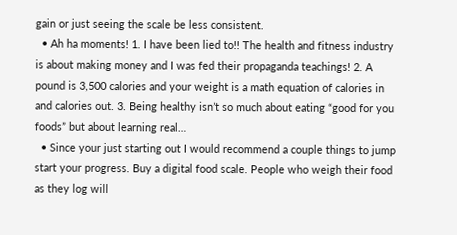gain or just seeing the scale be less consistent.
  • Ah ha moments! 1. I have been lied to!! The health and fitness industry is about making money and I was fed their propaganda teachings! 2. A pound is 3,500 calories and your weight is a math equation of calories in and calories out. 3. Being healthy isn’t so much about eating “good for you foods” but about learning real…
  • Since your just starting out I would recommend a couple things to jump start your progress. Buy a digital food scale. People who weigh their food as they log will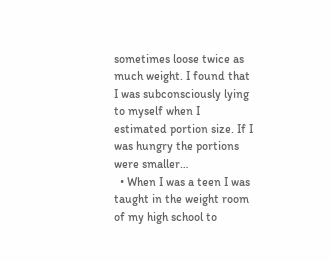sometimes loose twice as much weight. I found that I was subconsciously lying to myself when I estimated portion size. If I was hungry the portions were smaller…
  • When I was a teen I was taught in the weight room of my high school to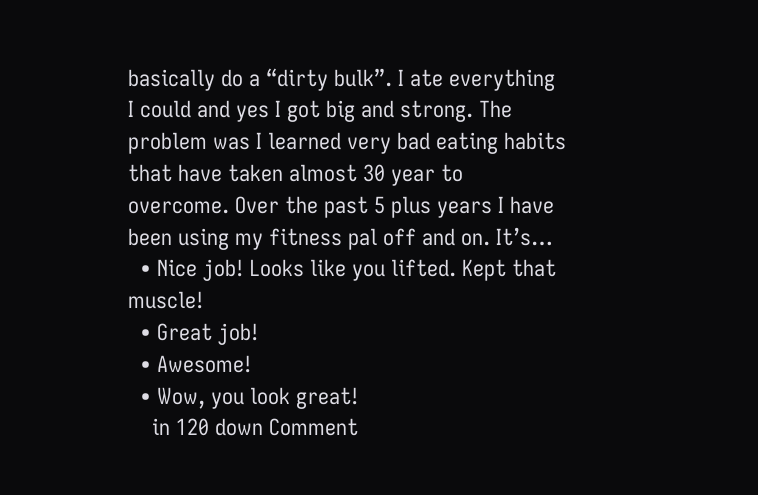basically do a “dirty bulk”. I ate everything I could and yes I got big and strong. The problem was I learned very bad eating habits that have taken almost 30 year to overcome. Over the past 5 plus years I have been using my fitness pal off and on. It’s…
  • Nice job! Looks like you lifted. Kept that muscle!
  • Great job!
  • Awesome!
  • Wow, you look great!
    in 120 down Comment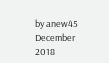by anew45 December 2018